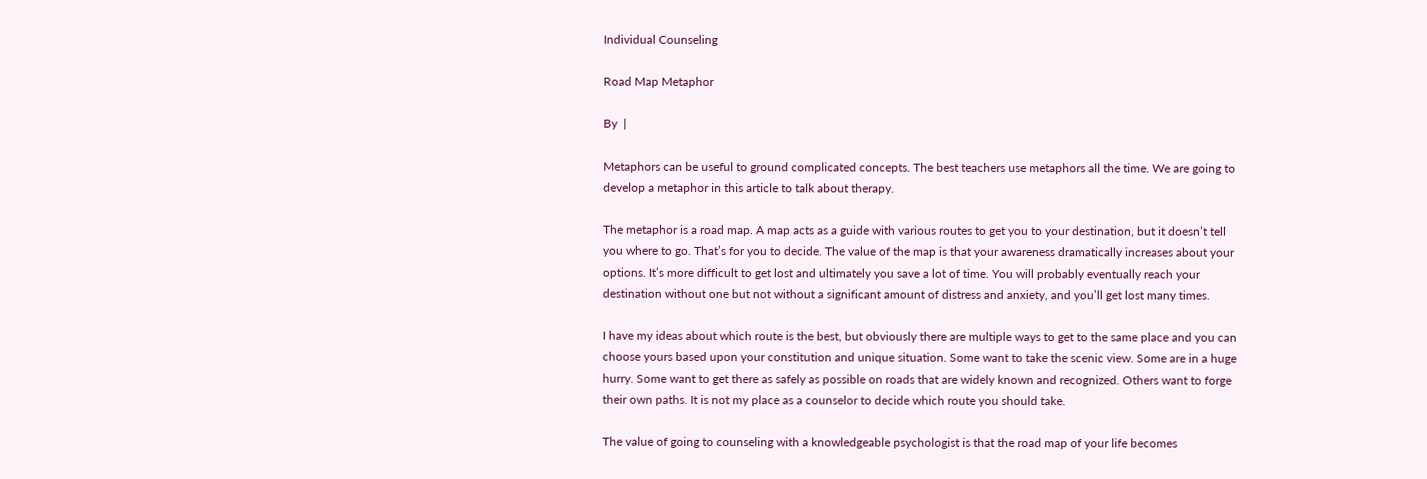Individual Counseling

Road Map Metaphor

By  |

Metaphors can be useful to ground complicated concepts. The best teachers use metaphors all the time. We are going to develop a metaphor in this article to talk about therapy.

The metaphor is a road map. A map acts as a guide with various routes to get you to your destination, but it doesn’t tell you where to go. That’s for you to decide. The value of the map is that your awareness dramatically increases about your options. It’s more difficult to get lost and ultimately you save a lot of time. You will probably eventually reach your destination without one but not without a significant amount of distress and anxiety, and you’ll get lost many times.

I have my ideas about which route is the best, but obviously there are multiple ways to get to the same place and you can choose yours based upon your constitution and unique situation. Some want to take the scenic view. Some are in a huge hurry. Some want to get there as safely as possible on roads that are widely known and recognized. Others want to forge their own paths. It is not my place as a counselor to decide which route you should take.

The value of going to counseling with a knowledgeable psychologist is that the road map of your life becomes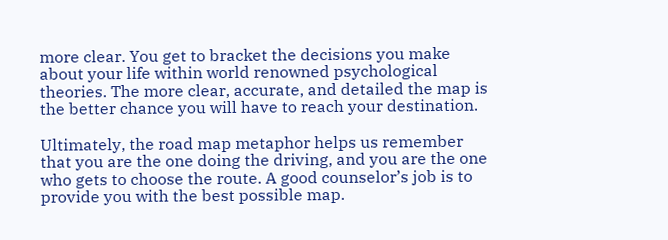more clear. You get to bracket the decisions you make about your life within world renowned psychological theories. The more clear, accurate, and detailed the map is the better chance you will have to reach your destination.

Ultimately, the road map metaphor helps us remember that you are the one doing the driving, and you are the one who gets to choose the route. A good counselor’s job is to provide you with the best possible map.